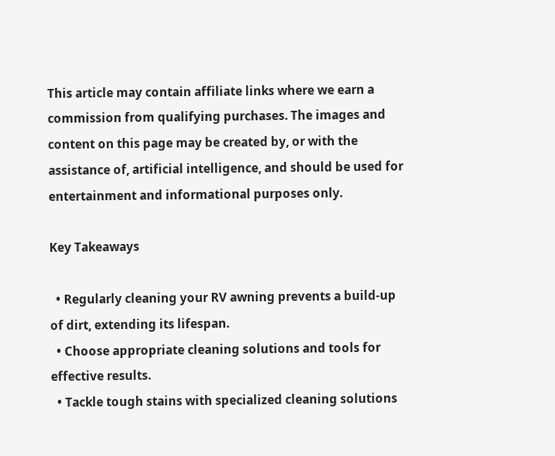This article may contain affiliate links where we earn a commission from qualifying purchases. The images and content on this page may be created by, or with the assistance of, artificial intelligence, and should be used for entertainment and informational purposes only.

Key Takeaways

  • Regularly cleaning your RV awning prevents a build-up of dirt, extending its lifespan.
  • Choose appropriate cleaning solutions and tools for effective results.
  • Tackle tough stains with specialized cleaning solutions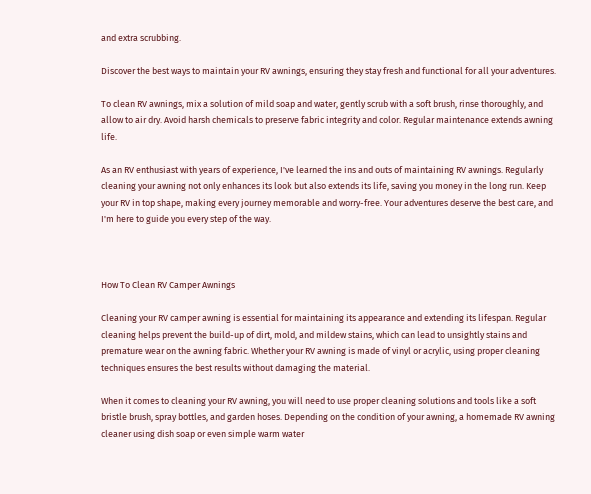and extra scrubbing.

Discover the best ways to maintain your RV awnings, ensuring they stay fresh and functional for all your adventures.

To clean RV awnings, mix a solution of mild soap and water, gently scrub with a soft brush, rinse thoroughly, and allow to air dry. Avoid harsh chemicals to preserve fabric integrity and color. Regular maintenance extends awning life.

As an RV enthusiast with years of experience, I've learned the ins and outs of maintaining RV awnings. Regularly cleaning your awning not only enhances its look but also extends its life, saving you money in the long run. Keep your RV in top shape, making every journey memorable and worry-free. Your adventures deserve the best care, and I'm here to guide you every step of the way.



How To Clean RV Camper Awnings

Cleaning your RV camper awning is essential for maintaining its appearance and extending its lifespan. Regular cleaning helps prevent the build-up of dirt, mold, and mildew stains, which can lead to unsightly stains and premature wear on the awning fabric. Whether your RV awning is made of vinyl or acrylic, using proper cleaning techniques ensures the best results without damaging the material.

When it comes to cleaning your RV awning, you will need to use proper cleaning solutions and tools like a soft bristle brush, spray bottles, and garden hoses. Depending on the condition of your awning, a homemade RV awning cleaner using dish soap or even simple warm water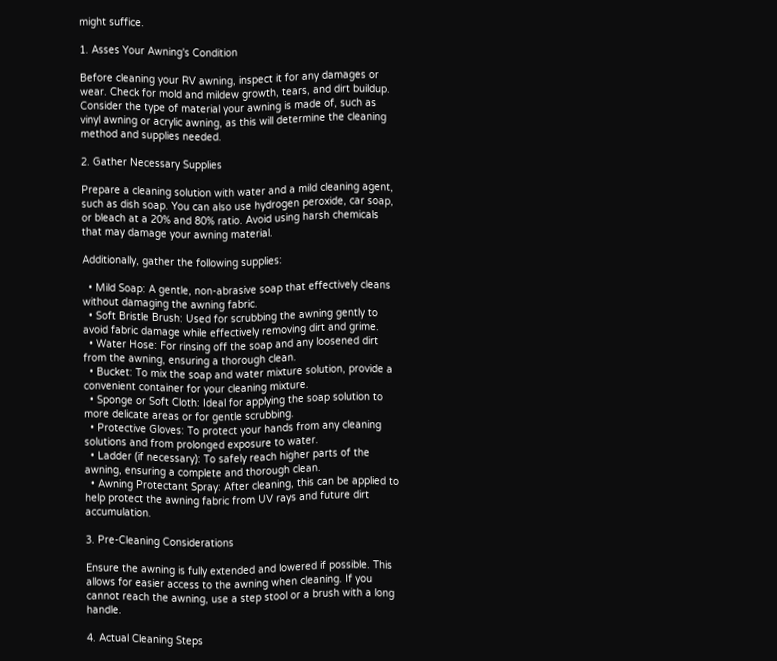might suffice.

1. Asses Your Awning's Condition

Before cleaning your RV awning, inspect it for any damages or wear. Check for mold and mildew growth, tears, and dirt buildup. Consider the type of material your awning is made of, such as vinyl awning or acrylic awning, as this will determine the cleaning method and supplies needed.

2. Gather Necessary Supplies

Prepare a cleaning solution with water and a mild cleaning agent, such as dish soap. You can also use hydrogen peroxide, car soap, or bleach at a 20% and 80% ratio. Avoid using harsh chemicals that may damage your awning material.

Additionally, gather the following supplies:

  • Mild Soap: A gentle, non-abrasive soap that effectively cleans without damaging the awning fabric.
  • Soft Bristle Brush: Used for scrubbing the awning gently to avoid fabric damage while effectively removing dirt and grime.
  • Water Hose: For rinsing off the soap and any loosened dirt from the awning, ensuring a thorough clean.
  • Bucket: To mix the soap and water mixture solution, provide a convenient container for your cleaning mixture.
  • Sponge or Soft Cloth: Ideal for applying the soap solution to more delicate areas or for gentle scrubbing.
  • Protective Gloves: To protect your hands from any cleaning solutions and from prolonged exposure to water.
  • Ladder (if necessary): To safely reach higher parts of the awning, ensuring a complete and thorough clean.
  • Awning Protectant Spray: After cleaning, this can be applied to help protect the awning fabric from UV rays and future dirt accumulation.

3. Pre-Cleaning Considerations

Ensure the awning is fully extended and lowered if possible. This allows for easier access to the awning when cleaning. If you cannot reach the awning, use a step stool or a brush with a long handle.

4. Actual Cleaning Steps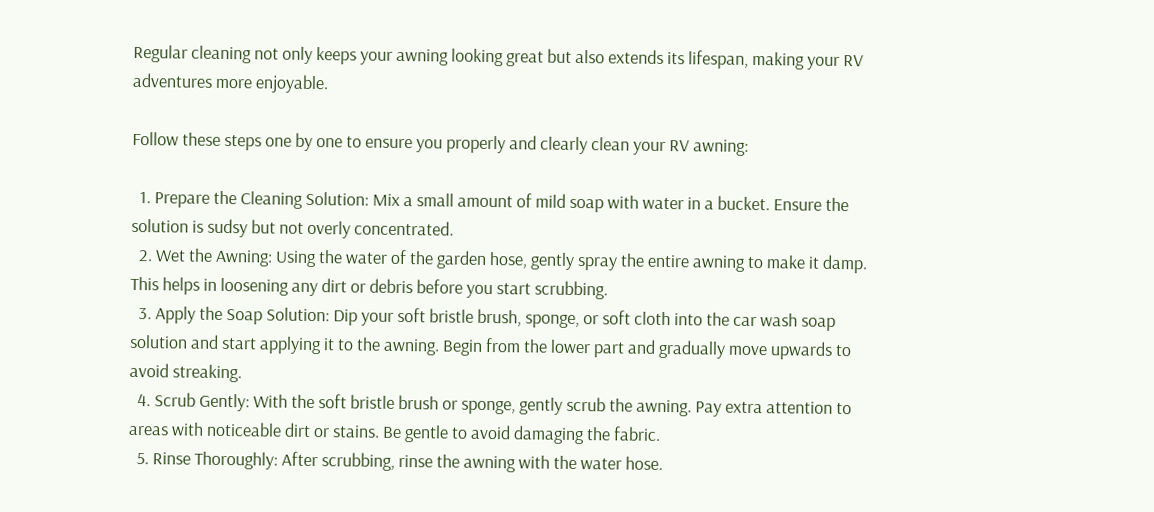Regular cleaning not only keeps your awning looking great but also extends its lifespan, making your RV adventures more enjoyable.

Follow these steps one by one to ensure you properly and clearly clean your RV awning:

  1. Prepare the Cleaning Solution: Mix a small amount of mild soap with water in a bucket. Ensure the solution is sudsy but not overly concentrated.
  2. Wet the Awning: Using the water of the garden hose, gently spray the entire awning to make it damp. This helps in loosening any dirt or debris before you start scrubbing.
  3. Apply the Soap Solution: Dip your soft bristle brush, sponge, or soft cloth into the car wash soap solution and start applying it to the awning. Begin from the lower part and gradually move upwards to avoid streaking.
  4. Scrub Gently: With the soft bristle brush or sponge, gently scrub the awning. Pay extra attention to areas with noticeable dirt or stains. Be gentle to avoid damaging the fabric.
  5. Rinse Thoroughly: After scrubbing, rinse the awning with the water hose.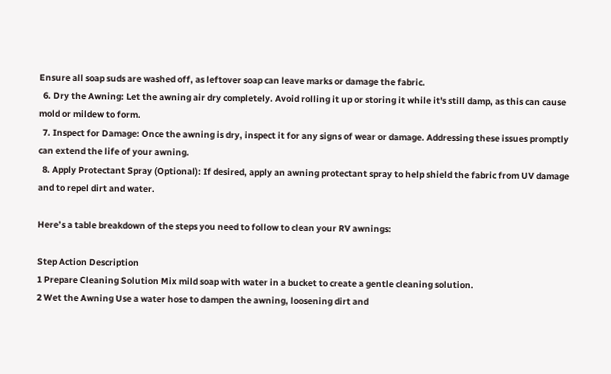Ensure all soap suds are washed off, as leftover soap can leave marks or damage the fabric.
  6. Dry the Awning: Let the awning air dry completely. Avoid rolling it up or storing it while it's still damp, as this can cause mold or mildew to form.
  7. Inspect for Damage: Once the awning is dry, inspect it for any signs of wear or damage. Addressing these issues promptly can extend the life of your awning.
  8. Apply Protectant Spray (Optional): If desired, apply an awning protectant spray to help shield the fabric from UV damage and to repel dirt and water.

Here’s a table breakdown of the steps you need to follow to clean your RV awnings:

Step Action Description
1 Prepare Cleaning Solution Mix mild soap with water in a bucket to create a gentle cleaning solution.
2 Wet the Awning Use a water hose to dampen the awning, loosening dirt and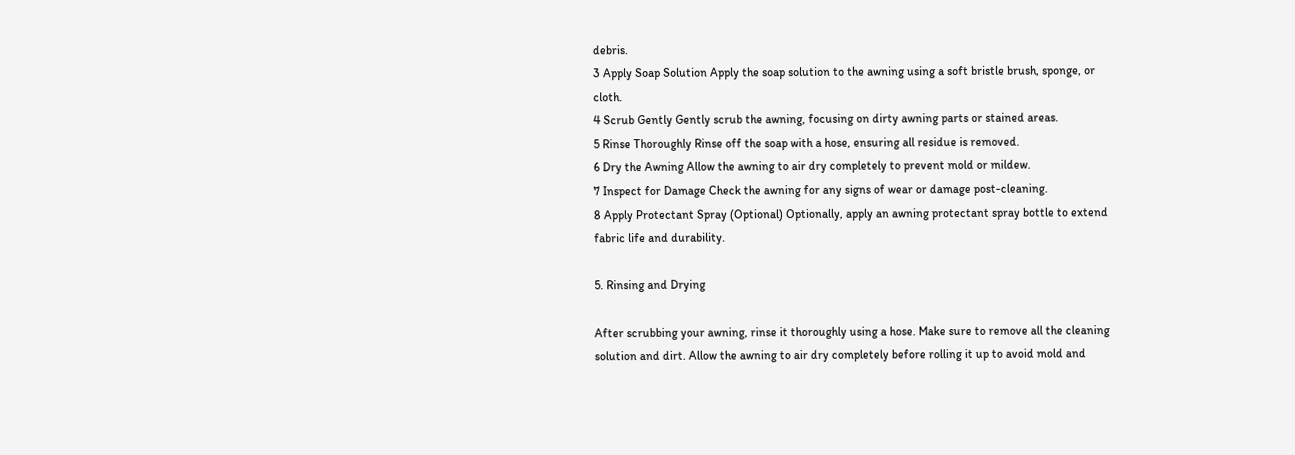debris.
3 Apply Soap Solution Apply the soap solution to the awning using a soft bristle brush, sponge, or cloth.
4 Scrub Gently Gently scrub the awning, focusing on dirty awning parts or stained areas.
5 Rinse Thoroughly Rinse off the soap with a hose, ensuring all residue is removed.
6 Dry the Awning Allow the awning to air dry completely to prevent mold or mildew.
7 Inspect for Damage Check the awning for any signs of wear or damage post-cleaning.
8 Apply Protectant Spray (Optional) Optionally, apply an awning protectant spray bottle to extend fabric life and durability.

5. Rinsing and Drying

After scrubbing your awning, rinse it thoroughly using a hose. Make sure to remove all the cleaning solution and dirt. Allow the awning to air dry completely before rolling it up to avoid mold and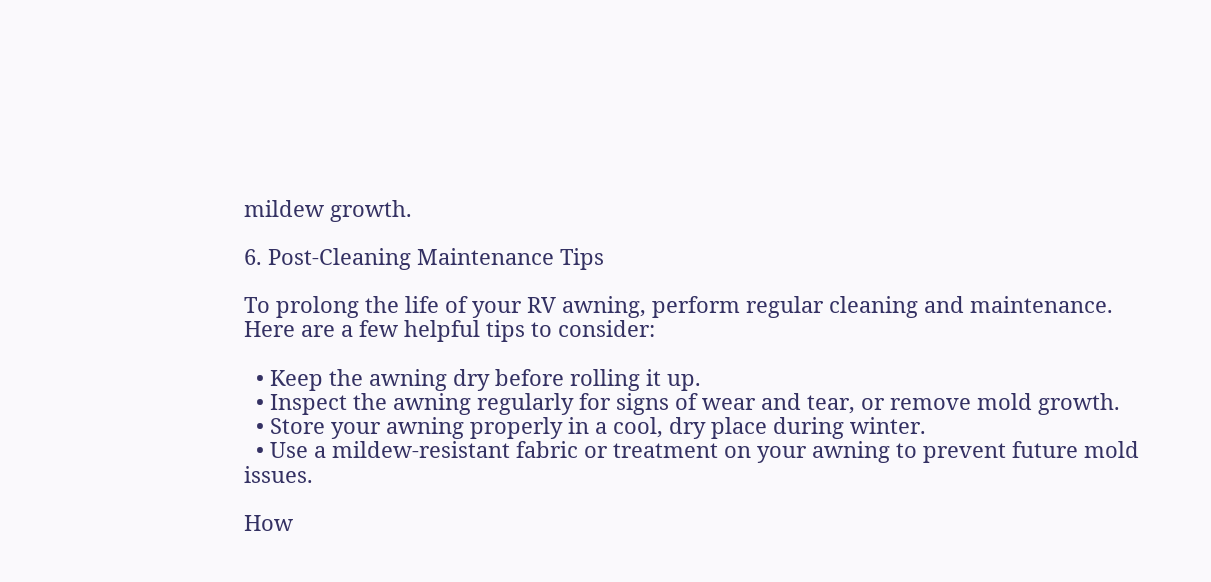mildew growth.

6. Post-Cleaning Maintenance Tips

To prolong the life of your RV awning, perform regular cleaning and maintenance. Here are a few helpful tips to consider:

  • Keep the awning dry before rolling it up.
  • Inspect the awning regularly for signs of wear and tear, or remove mold growth.
  • Store your awning properly in a cool, dry place during winter.
  • Use a mildew-resistant fabric or treatment on your awning to prevent future mold issues.

How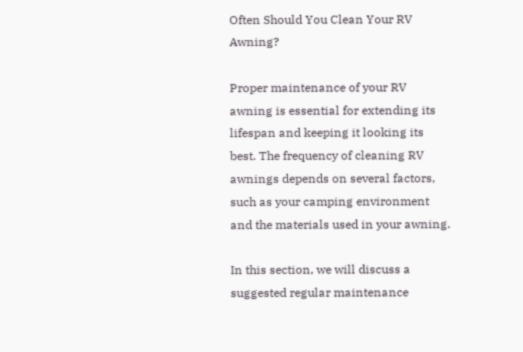Often Should You Clean Your RV Awning?

Proper maintenance of your RV awning is essential for extending its lifespan and keeping it looking its best. The frequency of cleaning RV awnings depends on several factors, such as your camping environment and the materials used in your awning.

In this section, we will discuss a suggested regular maintenance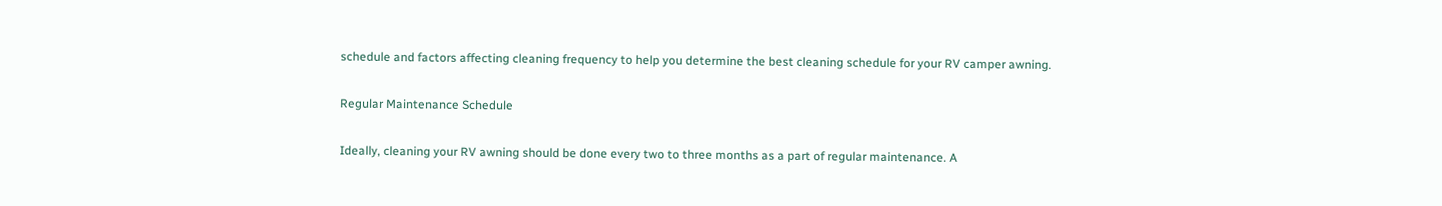schedule and factors affecting cleaning frequency to help you determine the best cleaning schedule for your RV camper awning.

Regular Maintenance Schedule

Ideally, cleaning your RV awning should be done every two to three months as a part of regular maintenance. A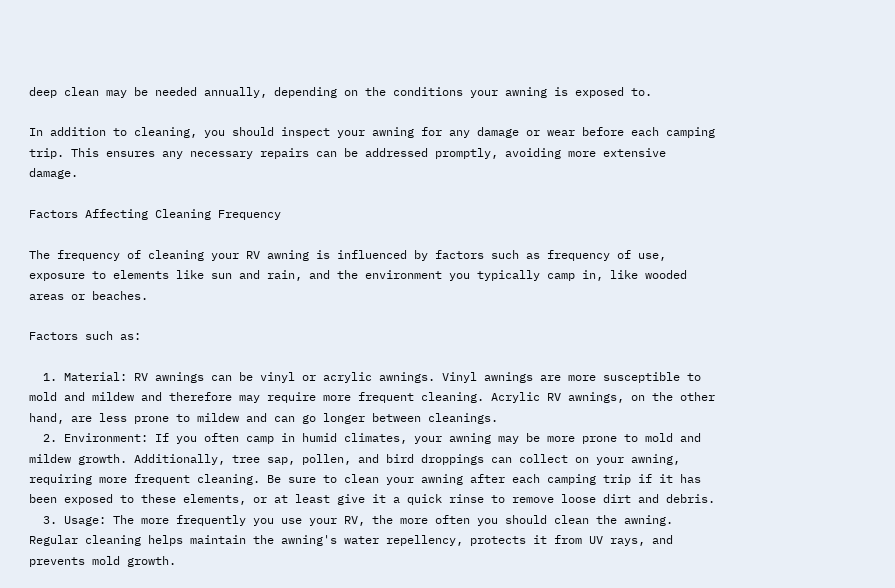deep clean may be needed annually, depending on the conditions your awning is exposed to.

In addition to cleaning, you should inspect your awning for any damage or wear before each camping trip. This ensures any necessary repairs can be addressed promptly, avoiding more extensive damage.

Factors Affecting Cleaning Frequency

The frequency of cleaning your RV awning is influenced by factors such as frequency of use, exposure to elements like sun and rain, and the environment you typically camp in, like wooded areas or beaches.

Factors such as:

  1. Material: RV awnings can be vinyl or acrylic awnings. Vinyl awnings are more susceptible to mold and mildew and therefore may require more frequent cleaning. Acrylic RV awnings, on the other hand, are less prone to mildew and can go longer between cleanings.
  2. Environment: If you often camp in humid climates, your awning may be more prone to mold and mildew growth. Additionally, tree sap, pollen, and bird droppings can collect on your awning, requiring more frequent cleaning. Be sure to clean your awning after each camping trip if it has been exposed to these elements, or at least give it a quick rinse to remove loose dirt and debris.
  3. Usage: The more frequently you use your RV, the more often you should clean the awning. Regular cleaning helps maintain the awning's water repellency, protects it from UV rays, and prevents mold growth.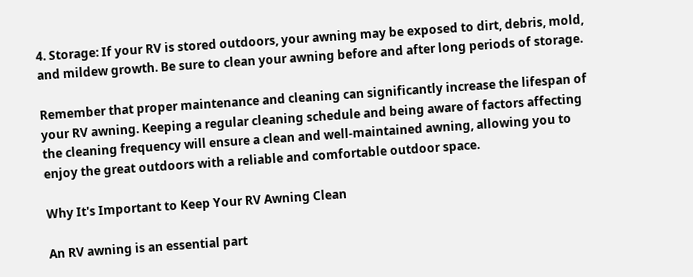4. Storage: If your RV is stored outdoors, your awning may be exposed to dirt, debris, mold, and mildew growth. Be sure to clean your awning before and after long periods of storage.

Remember that proper maintenance and cleaning can significantly increase the lifespan of your RV awning. Keeping a regular cleaning schedule and being aware of factors affecting the cleaning frequency will ensure a clean and well-maintained awning, allowing you to enjoy the great outdoors with a reliable and comfortable outdoor space.

Why It's Important to Keep Your RV Awning Clean

An RV awning is an essential part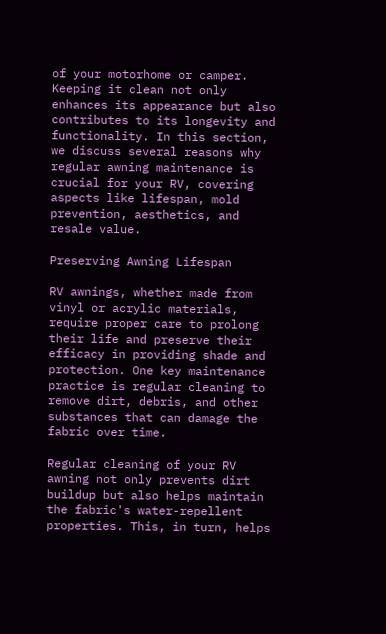of your motorhome or camper. Keeping it clean not only enhances its appearance but also contributes to its longevity and functionality. In this section, we discuss several reasons why regular awning maintenance is crucial for your RV, covering aspects like lifespan, mold prevention, aesthetics, and resale value.

Preserving Awning Lifespan

RV awnings, whether made from vinyl or acrylic materials, require proper care to prolong their life and preserve their efficacy in providing shade and protection. One key maintenance practice is regular cleaning to remove dirt, debris, and other substances that can damage the fabric over time.

Regular cleaning of your RV awning not only prevents dirt buildup but also helps maintain the fabric's water-repellent properties. This, in turn, helps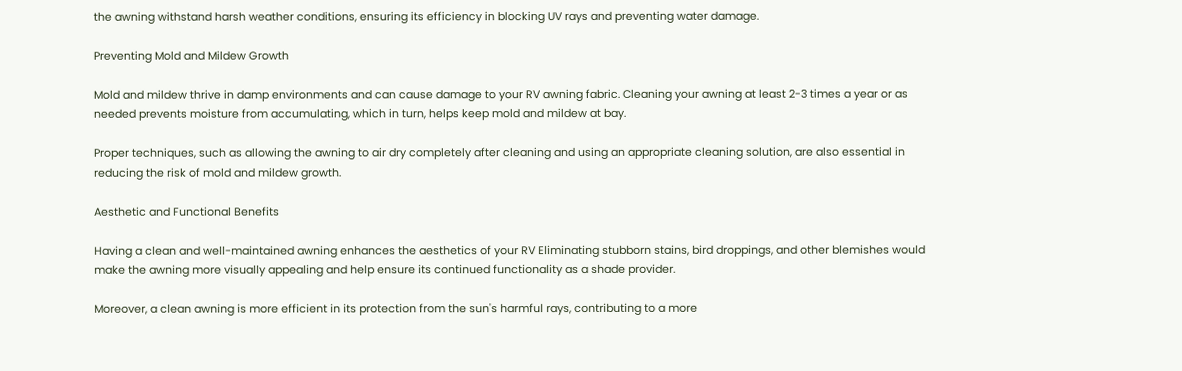the awning withstand harsh weather conditions, ensuring its efficiency in blocking UV rays and preventing water damage.

Preventing Mold and Mildew Growth

Mold and mildew thrive in damp environments and can cause damage to your RV awning fabric. Cleaning your awning at least 2-3 times a year or as needed prevents moisture from accumulating, which in turn, helps keep mold and mildew at bay.

Proper techniques, such as allowing the awning to air dry completely after cleaning and using an appropriate cleaning solution, are also essential in reducing the risk of mold and mildew growth.

Aesthetic and Functional Benefits

Having a clean and well-maintained awning enhances the aesthetics of your RV Eliminating stubborn stains, bird droppings, and other blemishes would make the awning more visually appealing and help ensure its continued functionality as a shade provider.

Moreover, a clean awning is more efficient in its protection from the sun's harmful rays, contributing to a more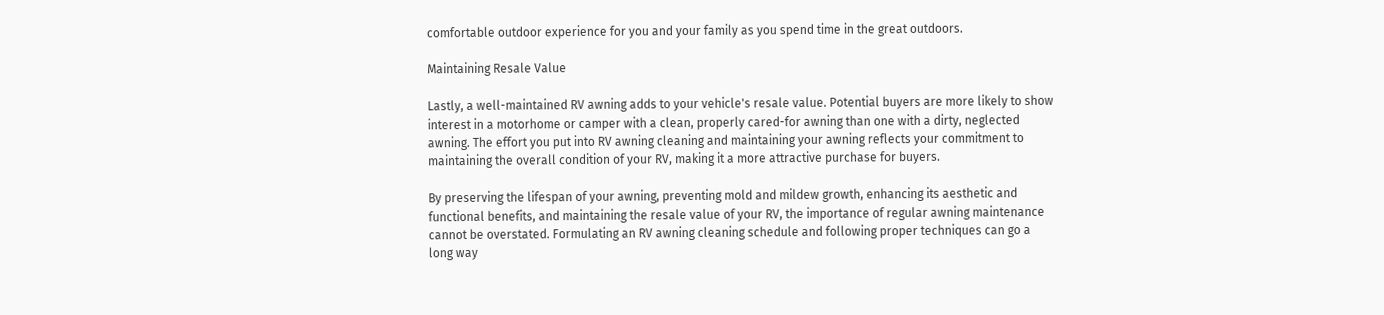comfortable outdoor experience for you and your family as you spend time in the great outdoors.

Maintaining Resale Value

Lastly, a well-maintained RV awning adds to your vehicle's resale value. Potential buyers are more likely to show interest in a motorhome or camper with a clean, properly cared-for awning than one with a dirty, neglected awning. The effort you put into RV awning cleaning and maintaining your awning reflects your commitment to maintaining the overall condition of your RV, making it a more attractive purchase for buyers.

By preserving the lifespan of your awning, preventing mold and mildew growth, enhancing its aesthetic and functional benefits, and maintaining the resale value of your RV, the importance of regular awning maintenance cannot be overstated. Formulating an RV awning cleaning schedule and following proper techniques can go a long way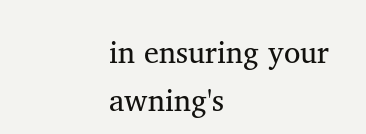in ensuring your awning's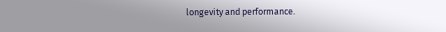longevity and performance.